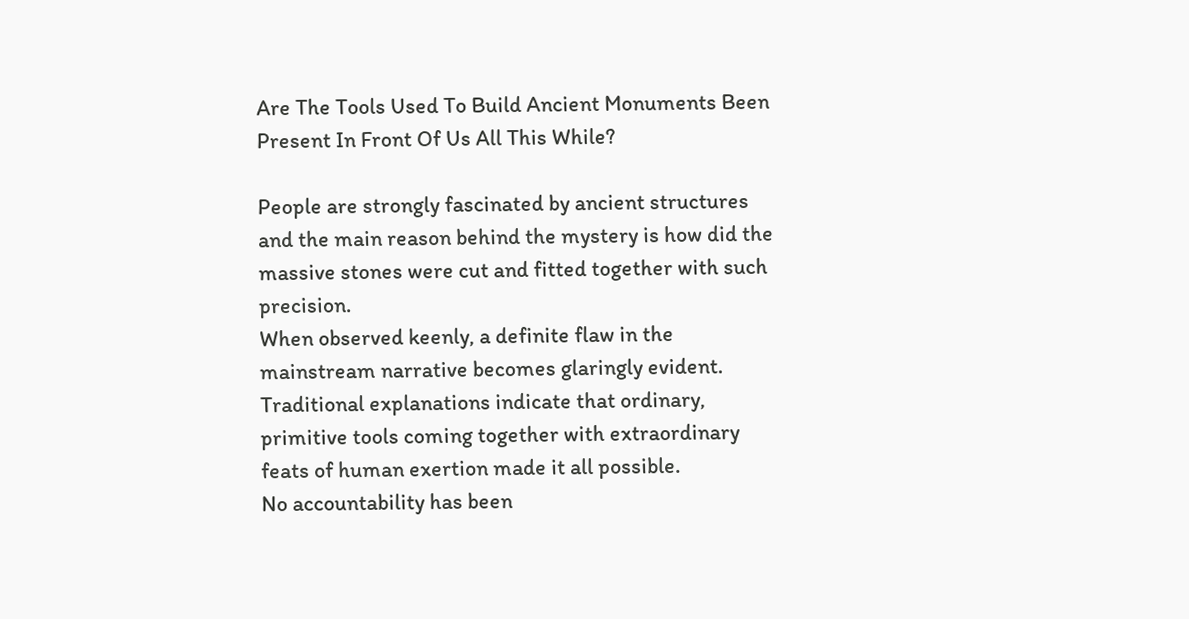Are The Tools Used To Build Ancient Monuments Been Present In Front Of Us All This While?

People are strongly fascinated by ancient structures and the main reason behind the mystery is how did the massive stones were cut and fitted together with such precision.
When observed keenly, a definite flaw in the mainstream narrative becomes glaringly evident.
Traditional explanations indicate that ordinary, primitive tools coming together with extraordinary feats of human exertion made it all possible.
No accountability has been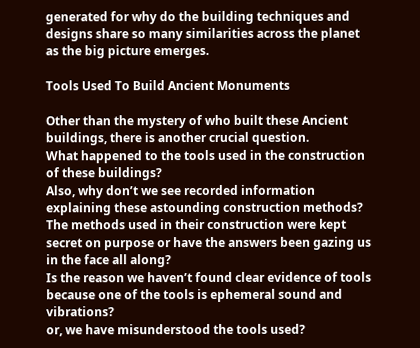generated for why do the building techniques and designs share so many similarities across the planet as the big picture emerges.

Tools Used To Build Ancient Monuments

Other than the mystery of who built these Ancient buildings, there is another crucial question.
What happened to the tools used in the construction of these buildings?
Also, why don’t we see recorded information explaining these astounding construction methods?
The methods used in their construction were kept secret on purpose or have the answers been gazing us in the face all along?
Is the reason we haven’t found clear evidence of tools because one of the tools is ephemeral sound and vibrations?
or, we have misunderstood the tools used?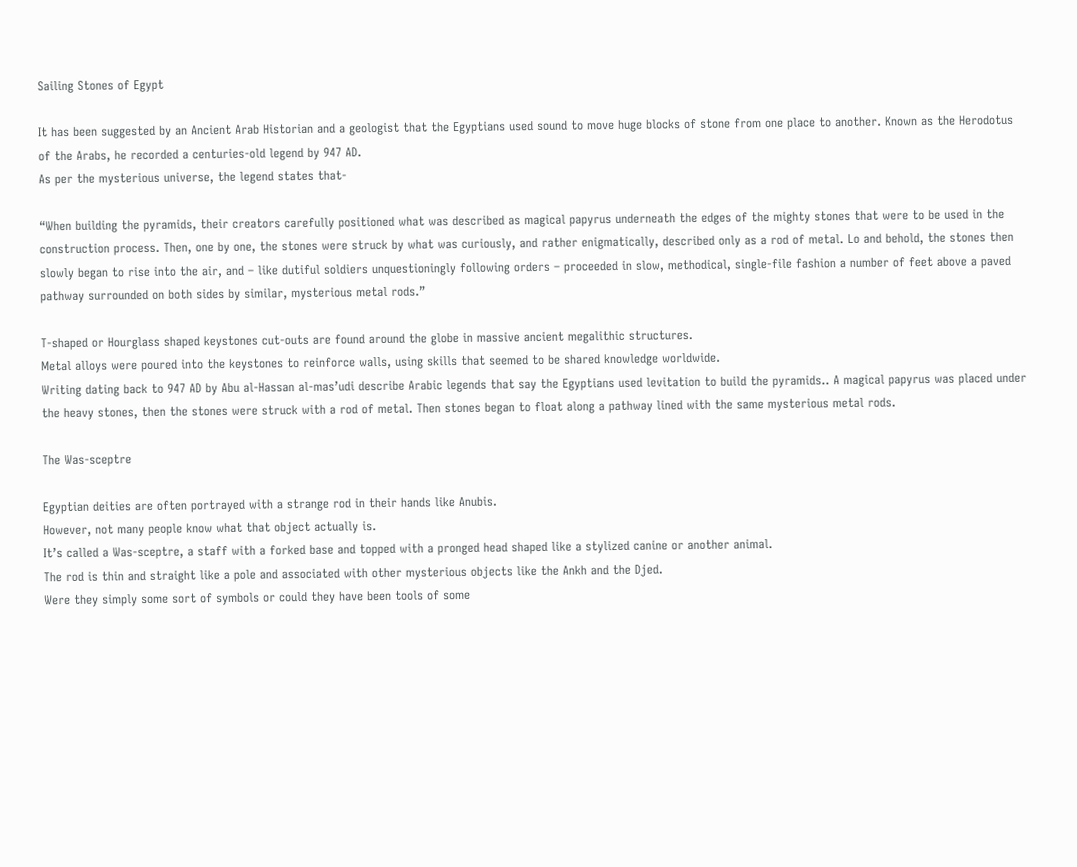Sailing Stones of Egypt

It has been suggested by an Ancient Arab Historian and a geologist that the Egyptians used sound to move huge blocks of stone from one place to another. Known as the Herodotus of the Arabs, he recorded a centuries-old legend by 947 AD.
As per the mysterious universe, the legend states that-

“When building the pyramids, their creators carefully positioned what was described as magical papyrus underneath the edges of the mighty stones that were to be used in the construction process. Then, one by one, the stones were struck by what was curiously, and rather enigmatically, described only as a rod of metal. Lo and behold, the stones then slowly began to rise into the air, and – like dutiful soldiers unquestioningly following orders – proceeded in slow, methodical, single-file fashion a number of feet above a paved pathway surrounded on both sides by similar, mysterious metal rods.”

T-shaped or Hourglass shaped keystones cut-outs are found around the globe in massive ancient megalithic structures.
Metal alloys were poured into the keystones to reinforce walls, using skills that seemed to be shared knowledge worldwide.
Writing dating back to 947 AD by Abu al-Hassan al-mas’udi describe Arabic legends that say the Egyptians used levitation to build the pyramids.. A magical papyrus was placed under the heavy stones, then the stones were struck with a rod of metal. Then stones began to float along a pathway lined with the same mysterious metal rods.

The Was-sceptre

Egyptian deities are often portrayed with a strange rod in their hands like Anubis.
However, not many people know what that object actually is.
It’s called a Was-sceptre, a staff with a forked base and topped with a pronged head shaped like a stylized canine or another animal.
The rod is thin and straight like a pole and associated with other mysterious objects like the Ankh and the Djed.
Were they simply some sort of symbols or could they have been tools of some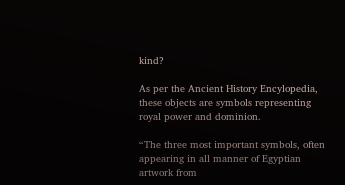kind?

As per the Ancient History Encylopedia, these objects are symbols representing royal power and dominion.

“The three most important symbols, often appearing in all manner of Egyptian artwork from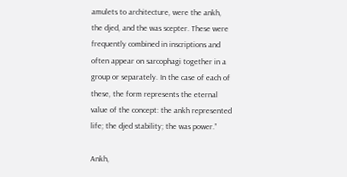amulets to architecture, were the ankh, the djed, and the was scepter. These were frequently combined in inscriptions and often appear on sarcophagi together in a group or separately. In the case of each of these, the form represents the eternal value of the concept: the ankh represented life; the djed stability; the was power.”

Ankh,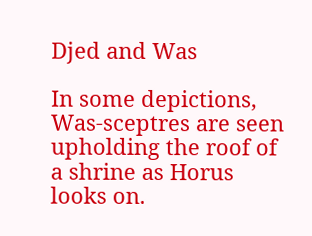Djed and Was

In some depictions, Was-sceptres are seen upholding the roof of a shrine as Horus looks on.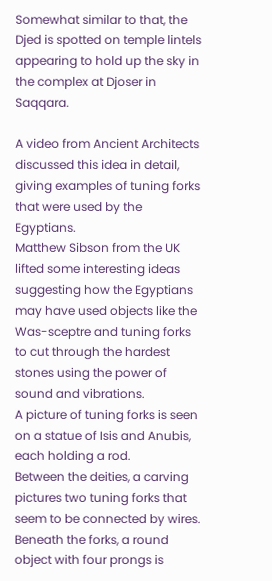Somewhat similar to that, the Djed is spotted on temple lintels appearing to hold up the sky in the complex at Djoser in Saqqara.

A video from Ancient Architects discussed this idea in detail, giving examples of tuning forks that were used by the Egyptians.
Matthew Sibson from the UK lifted some interesting ideas suggesting how the Egyptians may have used objects like the Was-sceptre and tuning forks to cut through the hardest stones using the power of sound and vibrations.
A picture of tuning forks is seen on a statue of Isis and Anubis, each holding a rod.
Between the deities, a carving pictures two tuning forks that seem to be connected by wires.
Beneath the forks, a round object with four prongs is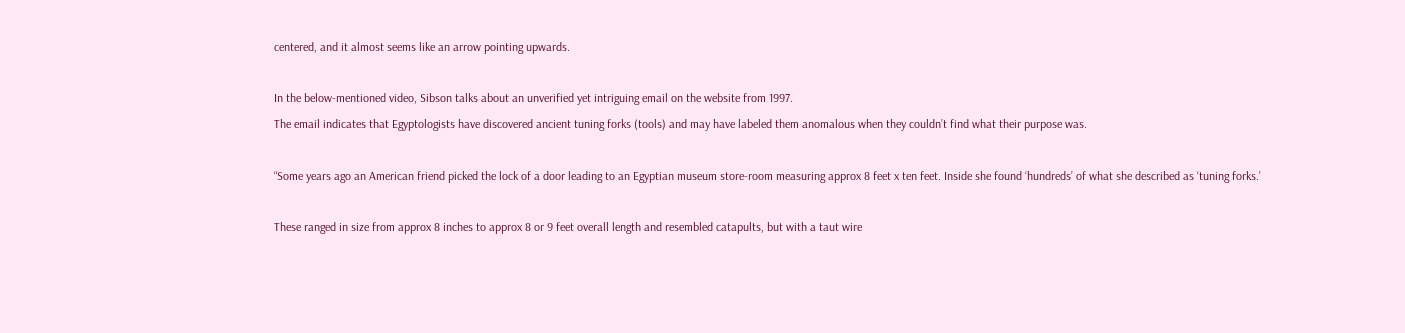centered, and it almost seems like an arrow pointing upwards.

In the below-mentioned video, Sibson talks about an unverified yet intriguing email on the website from 1997.
The email indicates that Egyptologists have discovered ancient tuning forks (tools) and may have labeled them anomalous when they couldn’t find what their purpose was.

“Some years ago an American friend picked the lock of a door leading to an Egyptian museum store-room measuring approx 8 feet x ten feet. Inside she found ‘hundreds’ of what she described as ‘tuning forks.’

These ranged in size from approx 8 inches to approx 8 or 9 feet overall length and resembled catapults, but with a taut wire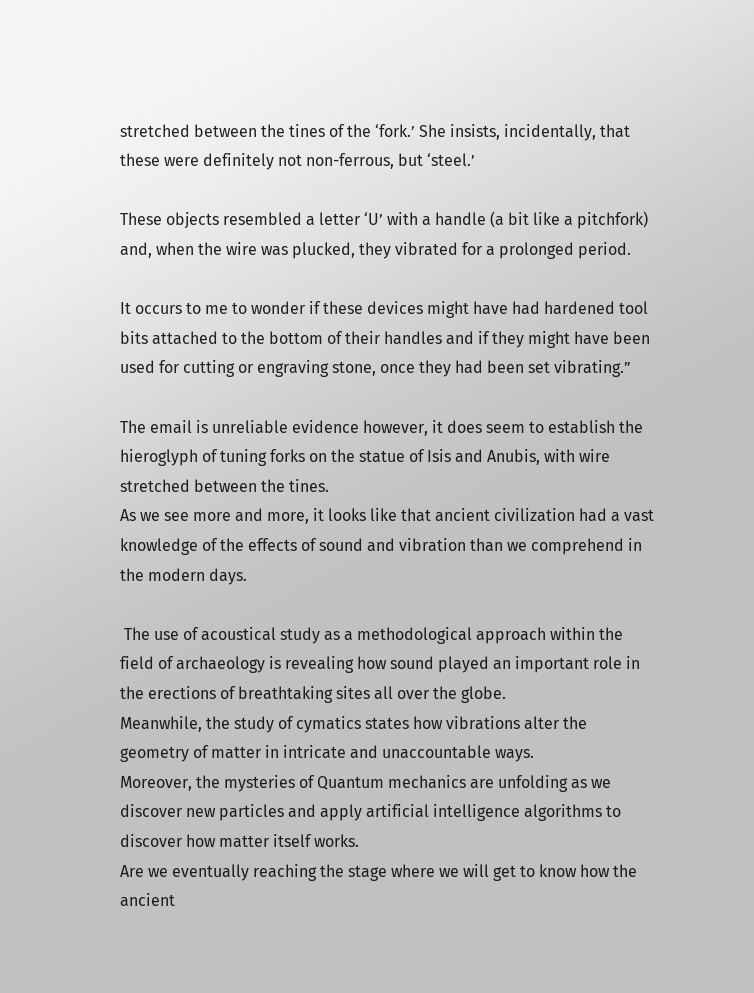stretched between the tines of the ‘fork.’ She insists, incidentally, that these were definitely not non-ferrous, but ‘steel.’

These objects resembled a letter ‘U’ with a handle (a bit like a pitchfork) and, when the wire was plucked, they vibrated for a prolonged period.

It occurs to me to wonder if these devices might have had hardened tool bits attached to the bottom of their handles and if they might have been used for cutting or engraving stone, once they had been set vibrating.”

The email is unreliable evidence however, it does seem to establish the hieroglyph of tuning forks on the statue of Isis and Anubis, with wire stretched between the tines.
As we see more and more, it looks like that ancient civilization had a vast knowledge of the effects of sound and vibration than we comprehend in the modern days.

 The use of acoustical study as a methodological approach within the field of archaeology is revealing how sound played an important role in the erections of breathtaking sites all over the globe.
Meanwhile, the study of cymatics states how vibrations alter the geometry of matter in intricate and unaccountable ways.
Moreover, the mysteries of Quantum mechanics are unfolding as we discover new particles and apply artificial intelligence algorithms to discover how matter itself works.
Are we eventually reaching the stage where we will get to know how the ancient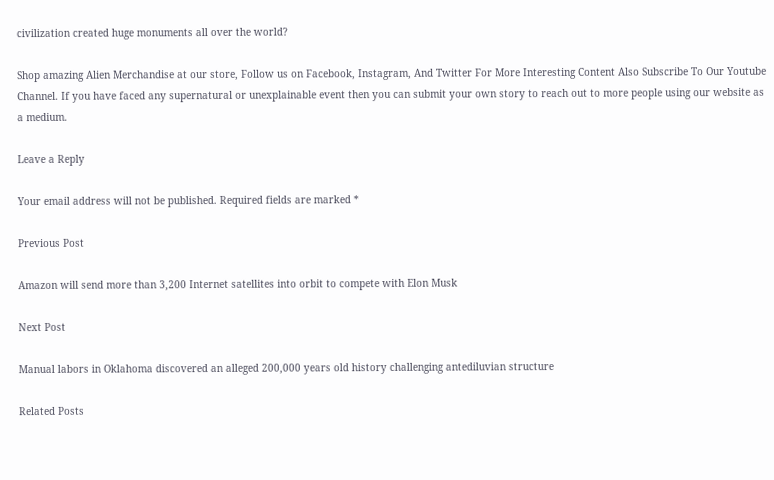civilization created huge monuments all over the world?

Shop amazing Alien Merchandise at our store, Follow us on Facebook, Instagram, And Twitter For More Interesting Content Also Subscribe To Our Youtube Channel. If you have faced any supernatural or unexplainable event then you can submit your own story to reach out to more people using our website as a medium.

Leave a Reply

Your email address will not be published. Required fields are marked *

Previous Post

Amazon will send more than 3,200 Internet satellites into orbit to compete with Elon Musk

Next Post

Manual labors in Oklahoma discovered an alleged 200,000 years old history challenging antediluvian structure

Related Posts